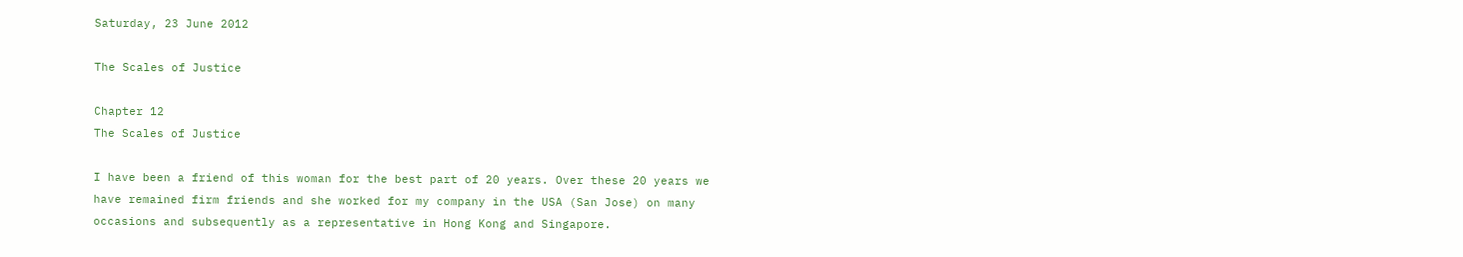Saturday, 23 June 2012

The Scales of Justice

Chapter 12
The Scales of Justice

I have been a friend of this woman for the best part of 20 years. Over these 20 years we have remained firm friends and she worked for my company in the USA (San Jose) on many occasions and subsequently as a representative in Hong Kong and Singapore.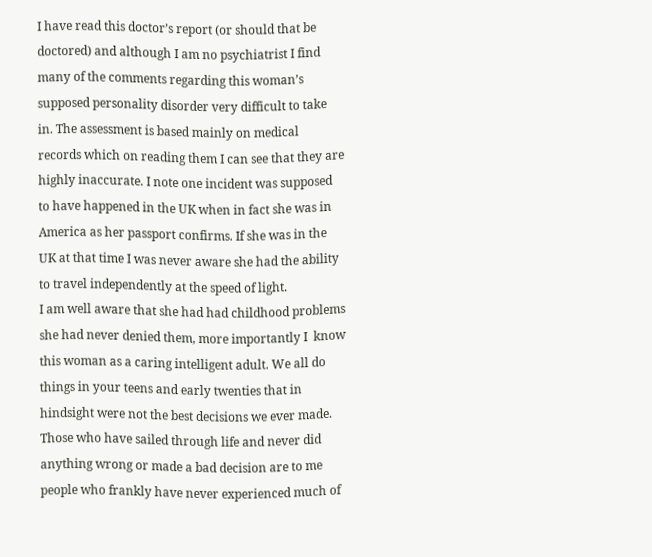I have read this doctor’s report (or should that be doctored) and although I am no psychiatrist I find many of the comments regarding this woman’s supposed personality disorder very difficult to take in. The assessment is based mainly on medical records which on reading them I can see that they are highly inaccurate. I note one incident was supposed to have happened in the UK when in fact she was in America as her passport confirms. If she was in the UK at that time I was never aware she had the ability to travel independently at the speed of light.
I am well aware that she had had childhood problems she had never denied them, more importantly I  know this woman as a caring intelligent adult. We all do things in your teens and early twenties that in hindsight were not the best decisions we ever made. Those who have sailed through life and never did anything wrong or made a bad decision are to me people who frankly have never experienced much of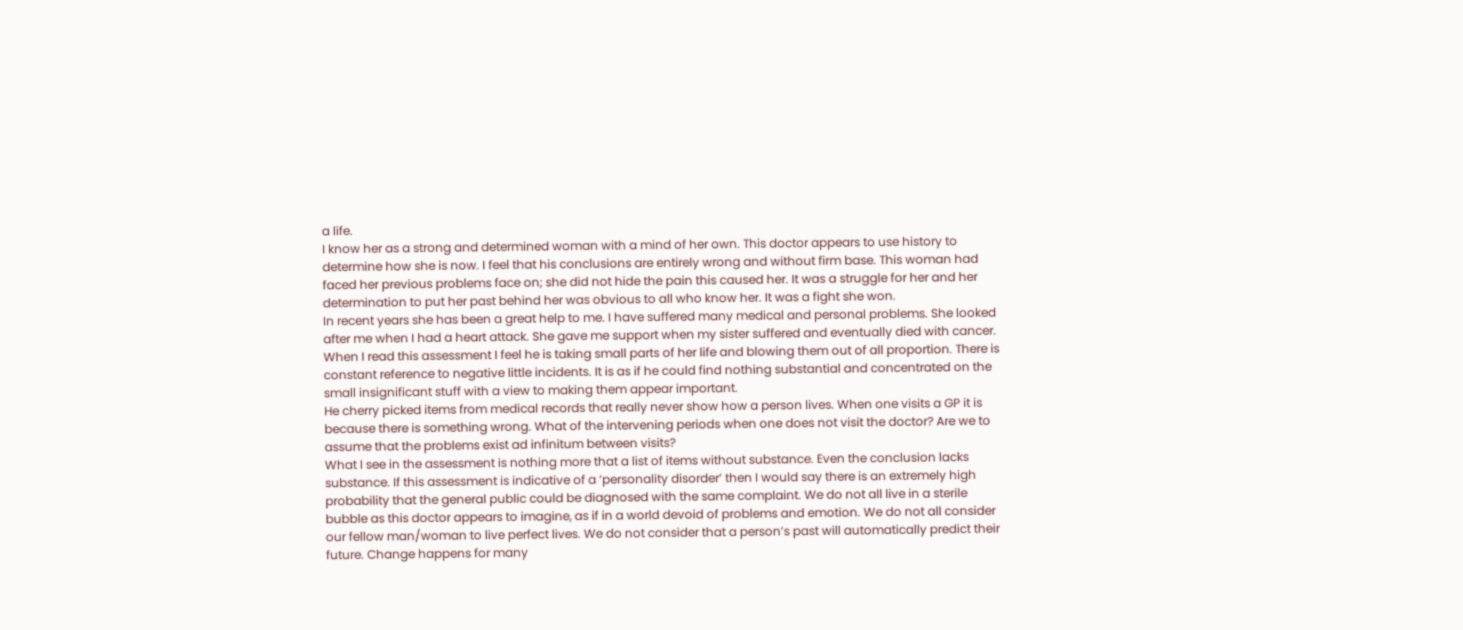a life.
I know her as a strong and determined woman with a mind of her own. This doctor appears to use history to determine how she is now. I feel that his conclusions are entirely wrong and without firm base. This woman had faced her previous problems face on; she did not hide the pain this caused her. It was a struggle for her and her determination to put her past behind her was obvious to all who know her. It was a fight she won.
In recent years she has been a great help to me. I have suffered many medical and personal problems. She looked after me when I had a heart attack. She gave me support when my sister suffered and eventually died with cancer.
When I read this assessment I feel he is taking small parts of her life and blowing them out of all proportion. There is constant reference to negative little incidents. It is as if he could find nothing substantial and concentrated on the small insignificant stuff with a view to making them appear important.
He cherry picked items from medical records that really never show how a person lives. When one visits a GP it is because there is something wrong. What of the intervening periods when one does not visit the doctor? Are we to assume that the problems exist ad infinitum between visits?
What I see in the assessment is nothing more that a list of items without substance. Even the conclusion lacks substance. If this assessment is indicative of a ‘personality disorder’ then I would say there is an extremely high probability that the general public could be diagnosed with the same complaint. We do not all live in a sterile bubble as this doctor appears to imagine, as if in a world devoid of problems and emotion. We do not all consider our fellow man/woman to live perfect lives. We do not consider that a person’s past will automatically predict their future. Change happens for many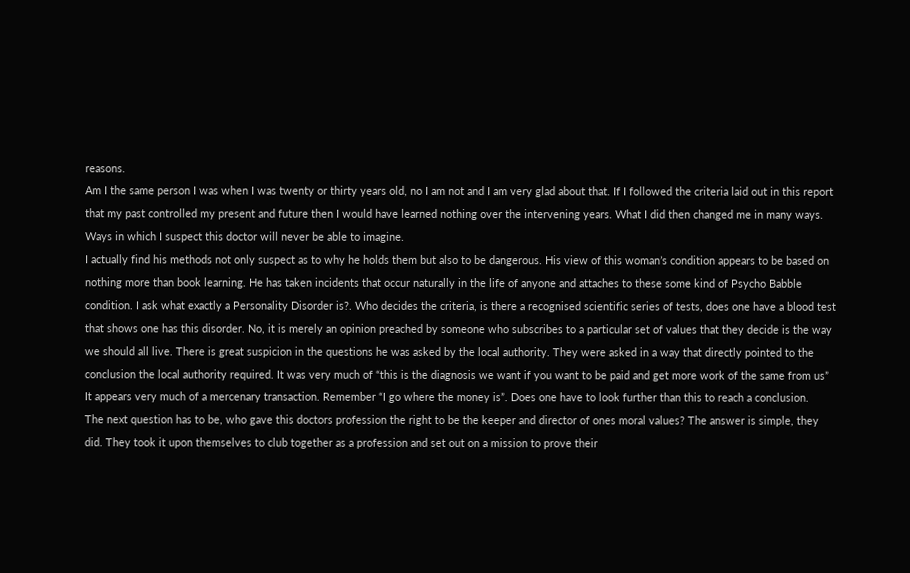reasons.
Am I the same person I was when I was twenty or thirty years old, no I am not and I am very glad about that. If I followed the criteria laid out in this report that my past controlled my present and future then I would have learned nothing over the intervening years. What I did then changed me in many ways. Ways in which I suspect this doctor will never be able to imagine.
I actually find his methods not only suspect as to why he holds them but also to be dangerous. His view of this woman’s condition appears to be based on nothing more than book learning. He has taken incidents that occur naturally in the life of anyone and attaches to these some kind of Psycho Babble condition. I ask what exactly a Personality Disorder is?. Who decides the criteria, is there a recognised scientific series of tests, does one have a blood test that shows one has this disorder. No, it is merely an opinion preached by someone who subscribes to a particular set of values that they decide is the way we should all live. There is great suspicion in the questions he was asked by the local authority. They were asked in a way that directly pointed to the conclusion the local authority required. It was very much of “this is the diagnosis we want if you want to be paid and get more work of the same from us”  It appears very much of a mercenary transaction. Remember “I go where the money is”. Does one have to look further than this to reach a conclusion.
The next question has to be, who gave this doctors profession the right to be the keeper and director of ones moral values? The answer is simple, they did. They took it upon themselves to club together as a profession and set out on a mission to prove their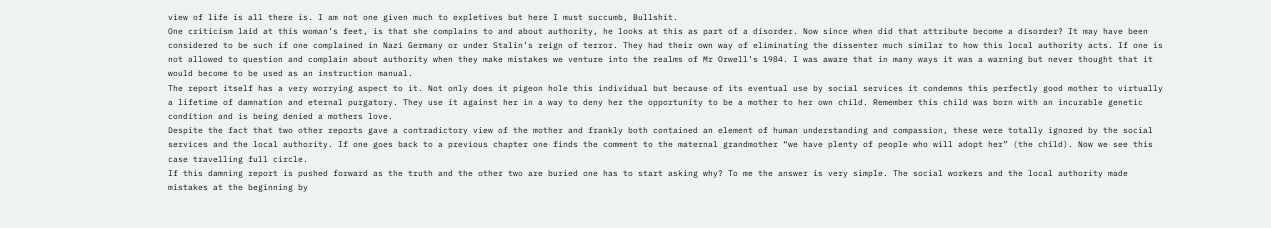view of life is all there is. I am not one given much to expletives but here I must succumb, Bullshit.
One criticism laid at this woman’s feet, is that she complains to and about authority, he looks at this as part of a disorder. Now since when did that attribute become a disorder? It may have been considered to be such if one complained in Nazi Germany or under Stalin’s reign of terror. They had their own way of eliminating the dissenter much similar to how this local authority acts. If one is not allowed to question and complain about authority when they make mistakes we venture into the realms of Mr Orwell’s 1984. I was aware that in many ways it was a warning but never thought that it would become to be used as an instruction manual.
The report itself has a very worrying aspect to it. Not only does it pigeon hole this individual but because of its eventual use by social services it condemns this perfectly good mother to virtually a lifetime of damnation and eternal purgatory. They use it against her in a way to deny her the opportunity to be a mother to her own child. Remember this child was born with an incurable genetic condition and is being denied a mothers love.
Despite the fact that two other reports gave a contradictory view of the mother and frankly both contained an element of human understanding and compassion, these were totally ignored by the social services and the local authority. If one goes back to a previous chapter one finds the comment to the maternal grandmother “we have plenty of people who will adopt her” (the child). Now we see this case travelling full circle.
If this damning report is pushed forward as the truth and the other two are buried one has to start asking why? To me the answer is very simple. The social workers and the local authority made mistakes at the beginning by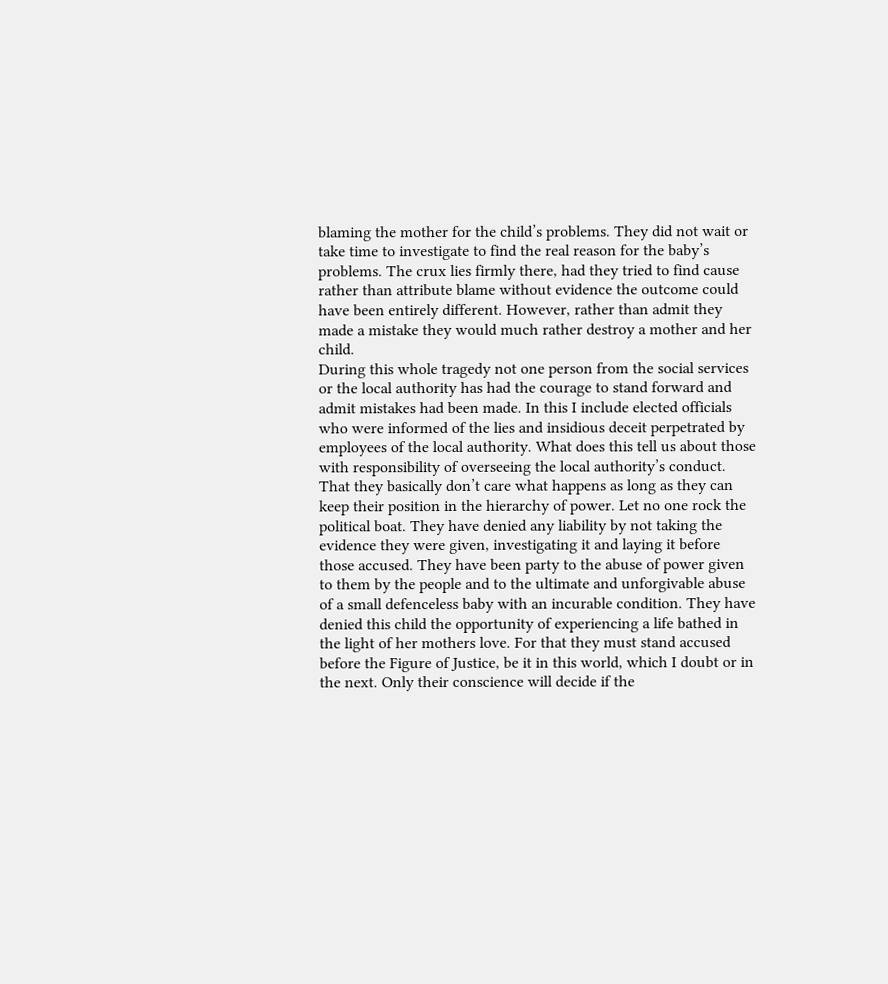blaming the mother for the child’s problems. They did not wait or take time to investigate to find the real reason for the baby’s problems. The crux lies firmly there, had they tried to find cause rather than attribute blame without evidence the outcome could have been entirely different. However, rather than admit they made a mistake they would much rather destroy a mother and her child.
During this whole tragedy not one person from the social services or the local authority has had the courage to stand forward and admit mistakes had been made. In this I include elected officials who were informed of the lies and insidious deceit perpetrated by employees of the local authority. What does this tell us about those with responsibility of overseeing the local authority’s conduct. That they basically don’t care what happens as long as they can keep their position in the hierarchy of power. Let no one rock the political boat. They have denied any liability by not taking the evidence they were given, investigating it and laying it before those accused. They have been party to the abuse of power given to them by the people and to the ultimate and unforgivable abuse of a small defenceless baby with an incurable condition. They have denied this child the opportunity of experiencing a life bathed in the light of her mothers love. For that they must stand accused before the Figure of Justice, be it in this world, which I doubt or in the next. Only their conscience will decide if the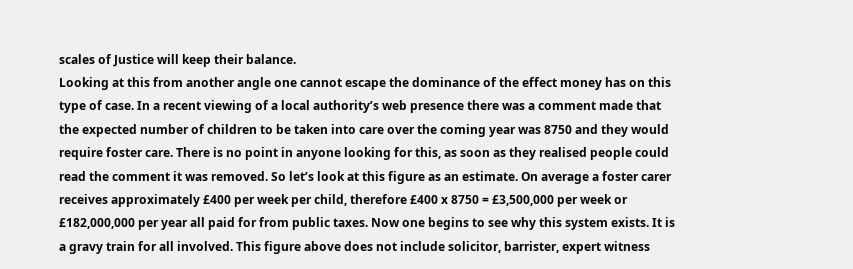scales of Justice will keep their balance.
Looking at this from another angle one cannot escape the dominance of the effect money has on this type of case. In a recent viewing of a local authority’s web presence there was a comment made that the expected number of children to be taken into care over the coming year was 8750 and they would require foster care. There is no point in anyone looking for this, as soon as they realised people could read the comment it was removed. So let’s look at this figure as an estimate. On average a foster carer receives approximately £400 per week per child, therefore £400 x 8750 = £3,500,000 per week or £182,000,000 per year all paid for from public taxes. Now one begins to see why this system exists. It is a gravy train for all involved. This figure above does not include solicitor, barrister, expert witness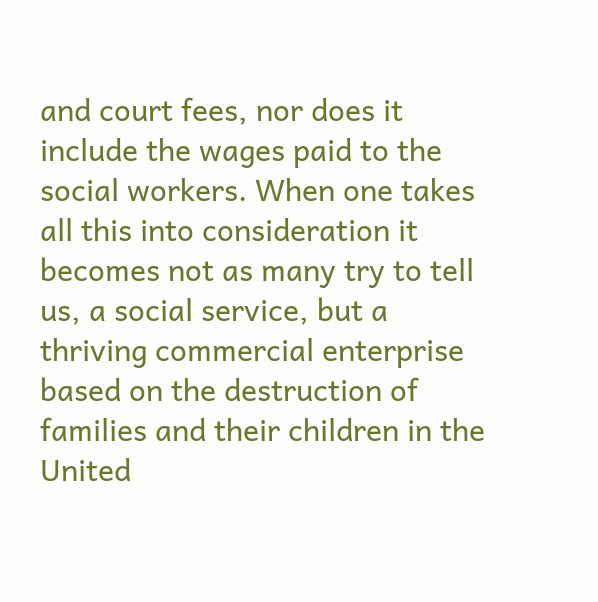and court fees, nor does it include the wages paid to the social workers. When one takes all this into consideration it becomes not as many try to tell us, a social service, but a thriving commercial enterprise based on the destruction of families and their children in the United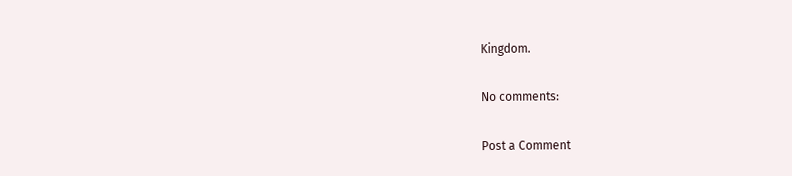Kingdom.

No comments:

Post a Comment